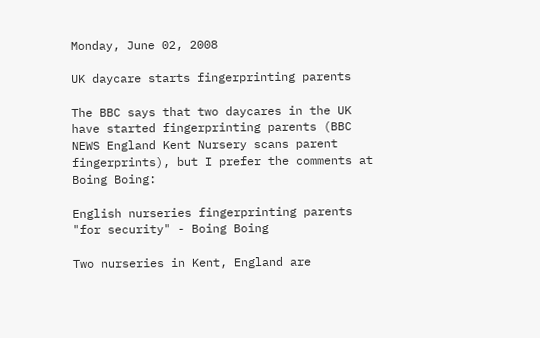Monday, June 02, 2008

UK daycare starts fingerprinting parents

The BBC says that two daycares in the UK have started fingerprinting parents (BBC NEWS England Kent Nursery scans parent fingerprints), but I prefer the comments at Boing Boing:

English nurseries fingerprinting parents "for security" - Boing Boing

Two nurseries in Kent, England are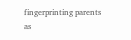fingerprinting parents as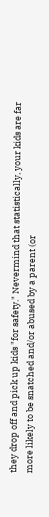they drop off and pick up kids "for safety." Nevermind that statistically, your kids are far more likely to be snatched and/or abused by a parent (or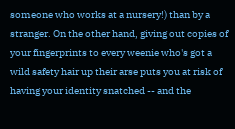someone who works at a nursery!) than by a stranger. On the other hand, giving out copies of your fingerprints to every weenie who's got a wild safety hair up their arse puts you at risk of having your identity snatched -- and the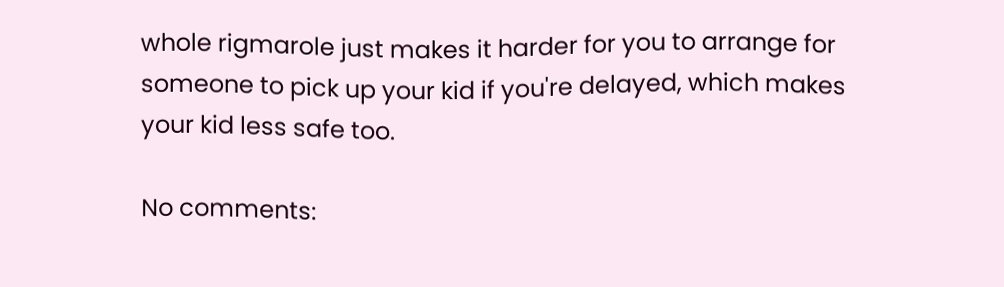whole rigmarole just makes it harder for you to arrange for someone to pick up your kid if you're delayed, which makes your kid less safe too.

No comments: